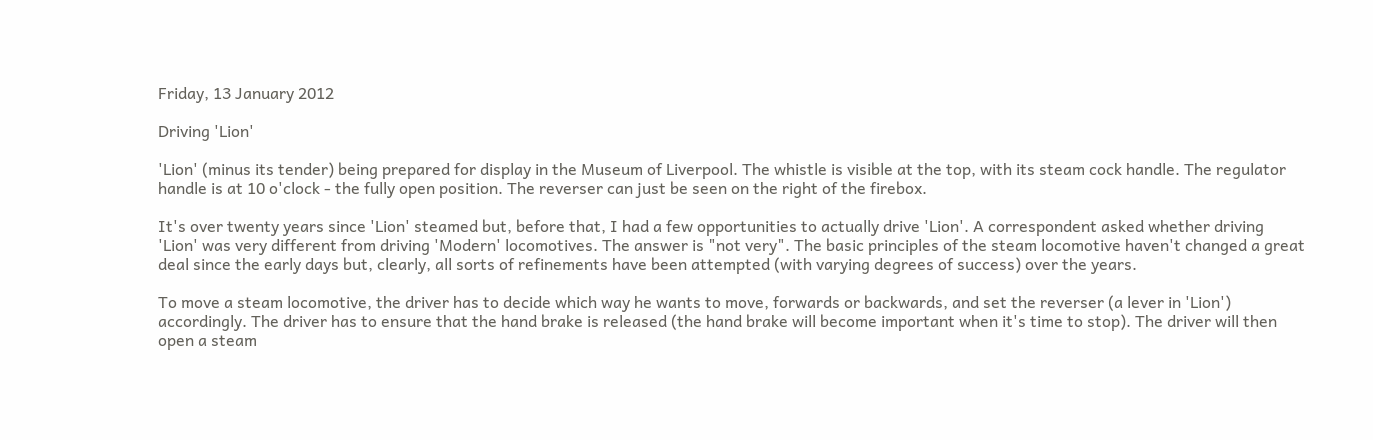Friday, 13 January 2012

Driving 'Lion'

'Lion' (minus its tender) being prepared for display in the Museum of Liverpool. The whistle is visible at the top, with its steam cock handle. The regulator handle is at 10 o'clock - the fully open position. The reverser can just be seen on the right of the firebox.

It's over twenty years since 'Lion' steamed but, before that, I had a few opportunities to actually drive 'Lion'. A correspondent asked whether driving 'Lion' was very different from driving 'Modern' locomotives. The answer is "not very". The basic principles of the steam locomotive haven't changed a great deal since the early days but, clearly, all sorts of refinements have been attempted (with varying degrees of success) over the years.

To move a steam locomotive, the driver has to decide which way he wants to move, forwards or backwards, and set the reverser (a lever in 'Lion') accordingly. The driver has to ensure that the hand brake is released (the hand brake will become important when it's time to stop). The driver will then open a steam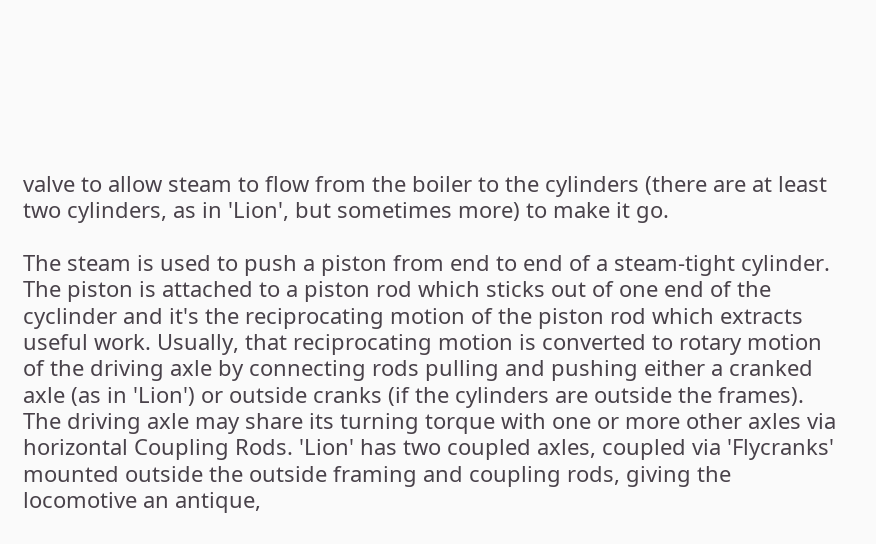valve to allow steam to flow from the boiler to the cylinders (there are at least two cylinders, as in 'Lion', but sometimes more) to make it go.

The steam is used to push a piston from end to end of a steam-tight cylinder. The piston is attached to a piston rod which sticks out of one end of the cyclinder and it's the reciprocating motion of the piston rod which extracts useful work. Usually, that reciprocating motion is converted to rotary motion of the driving axle by connecting rods pulling and pushing either a cranked axle (as in 'Lion') or outside cranks (if the cylinders are outside the frames). The driving axle may share its turning torque with one or more other axles via horizontal Coupling Rods. 'Lion' has two coupled axles, coupled via 'Flycranks' mounted outside the outside framing and coupling rods, giving the locomotive an antique,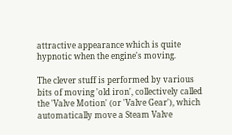attractive appearance which is quite hypnotic when the engine's moving.

The clever stuff is performed by various bits of moving 'old iron', collectively called the 'Valve Motion' (or 'Valve Gear'), which automatically move a Steam Valve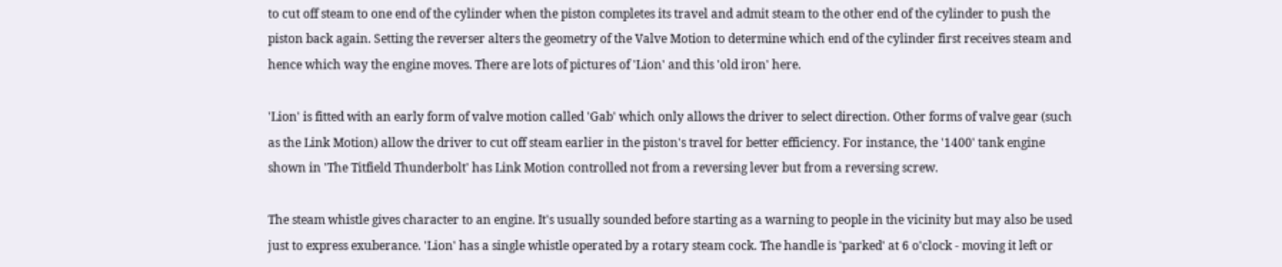to cut off steam to one end of the cylinder when the piston completes its travel and admit steam to the other end of the cylinder to push the piston back again. Setting the reverser alters the geometry of the Valve Motion to determine which end of the cylinder first receives steam and hence which way the engine moves. There are lots of pictures of 'Lion' and this 'old iron' here.

'Lion' is fitted with an early form of valve motion called 'Gab' which only allows the driver to select direction. Other forms of valve gear (such as the Link Motion) allow the driver to cut off steam earlier in the piston's travel for better efficiency. For instance, the '1400' tank engine shown in 'The Titfield Thunderbolt' has Link Motion controlled not from a reversing lever but from a reversing screw.

The steam whistle gives character to an engine. It's usually sounded before starting as a warning to people in the vicinity but may also be used just to express exuberance. 'Lion' has a single whistle operated by a rotary steam cock. The handle is 'parked' at 6 o'clock - moving it left or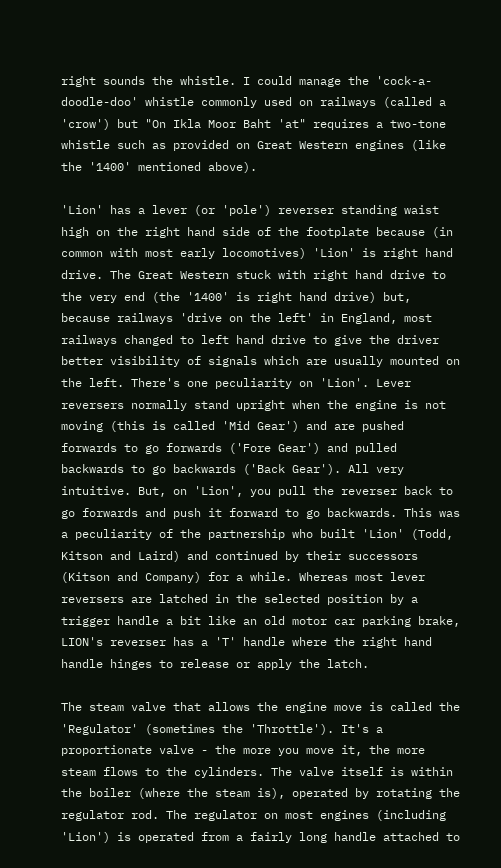right sounds the whistle. I could manage the 'cock-a-doodle-doo' whistle commonly used on railways (called a 'crow') but "On Ikla Moor Baht 'at" requires a two-tone whistle such as provided on Great Western engines (like the '1400' mentioned above).

'Lion' has a lever (or 'pole') reverser standing waist high on the right hand side of the footplate because (in common with most early locomotives) 'Lion' is right hand drive. The Great Western stuck with right hand drive to the very end (the '1400' is right hand drive) but, because railways 'drive on the left' in England, most railways changed to left hand drive to give the driver better visibility of signals which are usually mounted on the left. There's one peculiarity on 'Lion'. Lever reversers normally stand upright when the engine is not moving (this is called 'Mid Gear') and are pushed forwards to go forwards ('Fore Gear') and pulled backwards to go backwards ('Back Gear'). All very intuitive. But, on 'Lion', you pull the reverser back to go forwards and push it forward to go backwards. This was a peculiarity of the partnership who built 'Lion' (Todd, Kitson and Laird) and continued by their successors (Kitson and Company) for a while. Whereas most lever reversers are latched in the selected position by a trigger handle a bit like an old motor car parking brake, LION's reverser has a 'T' handle where the right hand handle hinges to release or apply the latch.

The steam valve that allows the engine move is called the 'Regulator' (sometimes the 'Throttle'). It's a proportionate valve - the more you move it, the more steam flows to the cylinders. The valve itself is within the boiler (where the steam is), operated by rotating the regulator rod. The regulator on most engines (including 'Lion') is operated from a fairly long handle attached to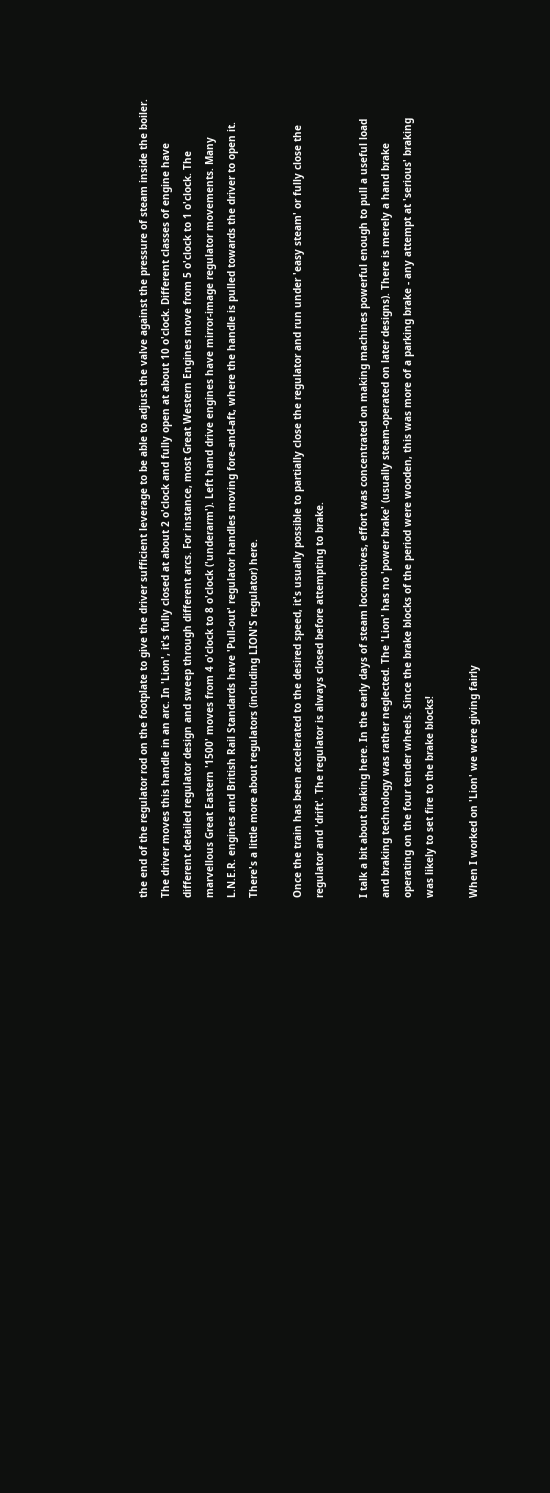the end of the regulator rod on the footplate to give the driver sufficient leverage to be able to adjust the valve against the pressure of steam inside the boiler. The driver moves this handle in an arc. In 'Lion', it's fully closed at about 2 o'clock and fully open at about 10 o'clock. Different classes of engine have different detailed regulator design and sweep through different arcs. For instance, most Great Western Engines move from 5 o'clock to 1 o'clock. The marvellous Great Eastern '1500' moves from 4 o'clock to 8 o'clock ('underarm'). Left hand drive engines have mirror-image regulator movements. Many L.N.E.R. engines and British Rail Standards have 'Pull-out' regulator handles moving fore-and-aft, where the handle is pulled towards the driver to open it. There's a little more about regulators (including LION'S regulator) here.

Once the train has been accelerated to the desired speed, it's usually possible to partially close the regulator and run under 'easy steam' or fully close the regulator and 'drift'. The regulator is always closed before attempting to brake.

I talk a bit about braking here. In the early days of steam locomotives, effort was concentrated on making machines powerful enough to pull a useful load and braking technology was rather neglected. The 'Lion' has no 'power brake' (usually steam-operated on later designs). There is merely a hand brake operating on the four tender wheels. Since the brake blocks of the period were wooden, this was more of a parking brake - any attempt at 'serious' braking was likely to set fire to the brake blocks!

When I worked on 'Lion' we were giving fairly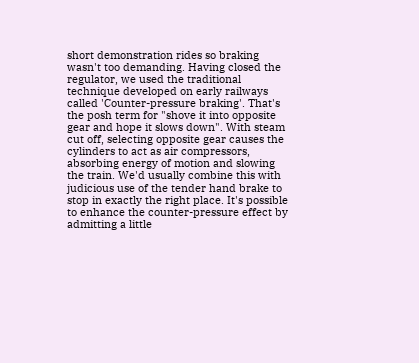short demonstration rides so braking wasn't too demanding. Having closed the regulator, we used the traditional technique developed on early railways called 'Counter-pressure braking'. That's the posh term for "shove it into opposite gear and hope it slows down". With steam cut off, selecting opposite gear causes the cylinders to act as air compressors, absorbing energy of motion and slowing the train. We'd usually combine this with judicious use of the tender hand brake to stop in exactly the right place. It's possible to enhance the counter-pressure effect by admitting a little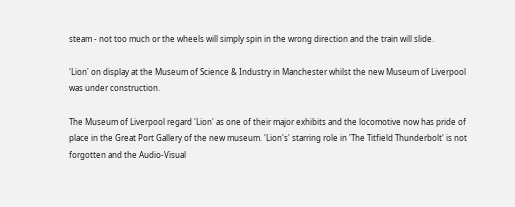steam - not too much or the wheels will simply spin in the wrong direction and the train will slide.

'Lion' on display at the Museum of Science & Industry in Manchester whilst the new Museum of Liverpool was under construction.

The Museum of Liverpool regard 'Lion' as one of their major exhibits and the locomotive now has pride of place in the Great Port Gallery of the new museum. 'Lion's' starring role in 'The Titfield Thunderbolt' is not forgotten and the Audio-Visual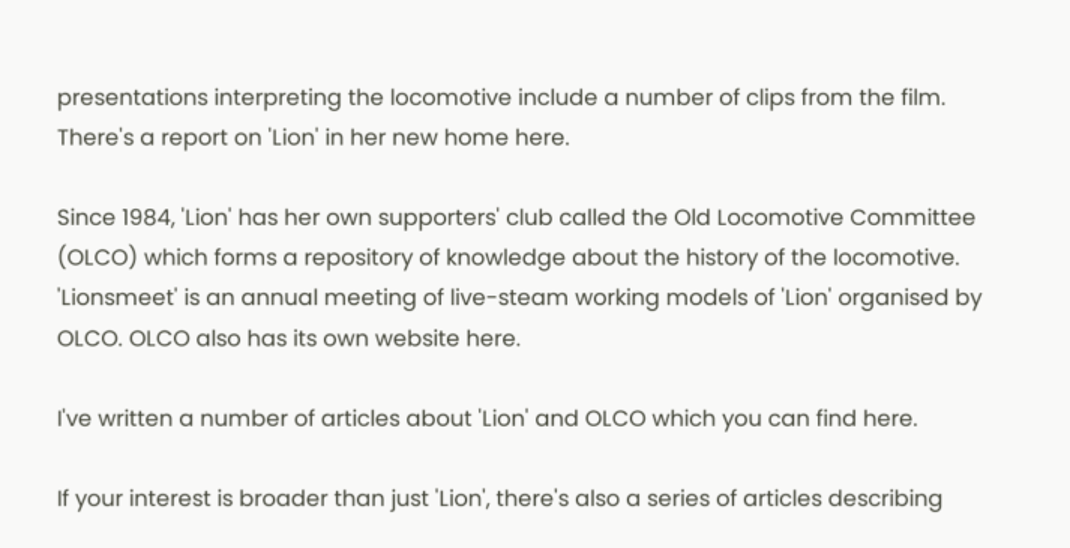presentations interpreting the locomotive include a number of clips from the film. There's a report on 'Lion' in her new home here.

Since 1984, 'Lion' has her own supporters' club called the Old Locomotive Committee (OLCO) which forms a repository of knowledge about the history of the locomotive. 'Lionsmeet' is an annual meeting of live-steam working models of 'Lion' organised by OLCO. OLCO also has its own website here.

I've written a number of articles about 'Lion' and OLCO which you can find here.

If your interest is broader than just 'Lion', there's also a series of articles describing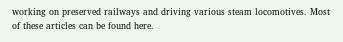working on preserved railways and driving various steam locomotives. Most of these articles can be found here.